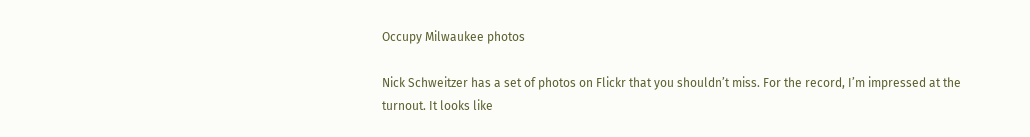Occupy Milwaukee photos

Nick Schweitzer has a set of photos on Flickr that you shouldn’t miss. For the record, I’m impressed at the turnout. It looks like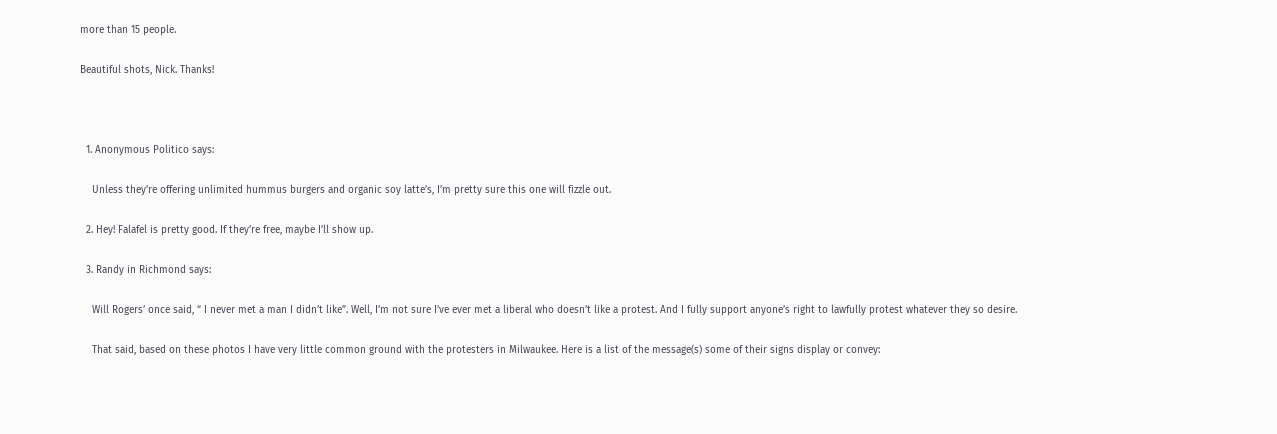more than 15 people.

Beautiful shots, Nick. Thanks!



  1. Anonymous Politico says:

    Unless they’re offering unlimited hummus burgers and organic soy latte’s, I’m pretty sure this one will fizzle out.

  2. Hey! Falafel is pretty good. If they’re free, maybe I’ll show up.

  3. Randy in Richmond says:

    Will Rogers’ once said, “ I never met a man I didn’t like”. Well, I’m not sure I’ve ever met a liberal who doesn’t like a protest. And I fully support anyone’s right to lawfully protest whatever they so desire.

    That said, based on these photos I have very little common ground with the protesters in Milwaukee. Here is a list of the message(s) some of their signs display or convey: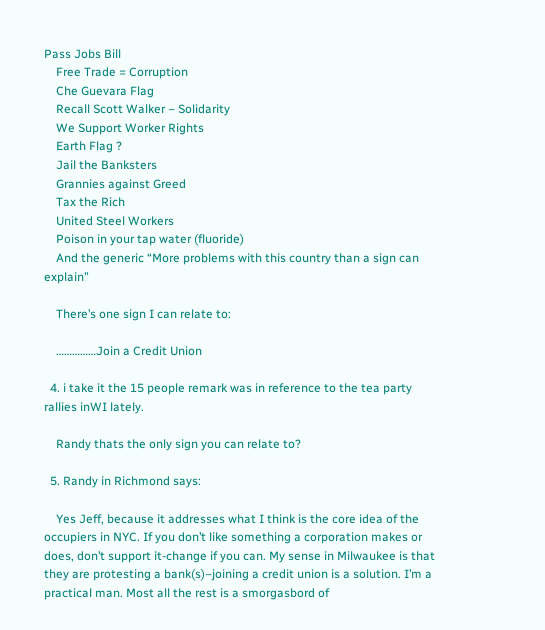Pass Jobs Bill
    Free Trade = Corruption
    Che Guevara Flag
    Recall Scott Walker – Solidarity
    We Support Worker Rights
    Earth Flag ?
    Jail the Banksters
    Grannies against Greed
    Tax the Rich
    United Steel Workers
    Poison in your tap water (fluoride)
    And the generic “More problems with this country than a sign can explain”

    There’s one sign I can relate to:

    ……………Join a Credit Union

  4. i take it the 15 people remark was in reference to the tea party rallies inWI lately.

    Randy thats the only sign you can relate to?

  5. Randy in Richmond says:

    Yes Jeff, because it addresses what I think is the core idea of the occupiers in NYC. If you don’t like something a corporation makes or does, don’t support it-change if you can. My sense in Milwaukee is that they are protesting a bank(s)–joining a credit union is a solution. I’m a practical man. Most all the rest is a smorgasbord of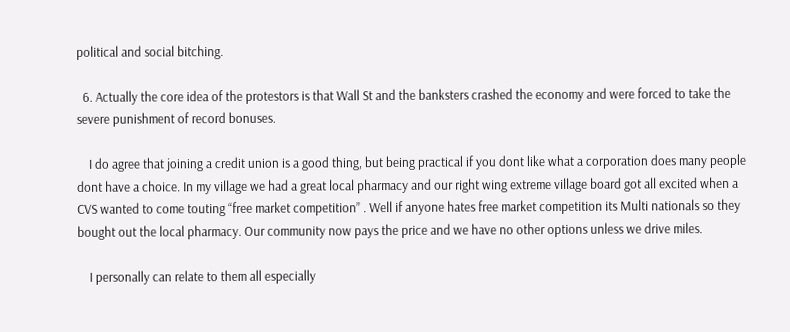political and social bitching.

  6. Actually the core idea of the protestors is that Wall St and the banksters crashed the economy and were forced to take the severe punishment of record bonuses.

    I do agree that joining a credit union is a good thing, but being practical if you dont like what a corporation does many people dont have a choice. In my village we had a great local pharmacy and our right wing extreme village board got all excited when a CVS wanted to come touting “free market competition” . Well if anyone hates free market competition its Multi nationals so they bought out the local pharmacy. Our community now pays the price and we have no other options unless we drive miles.

    I personally can relate to them all especially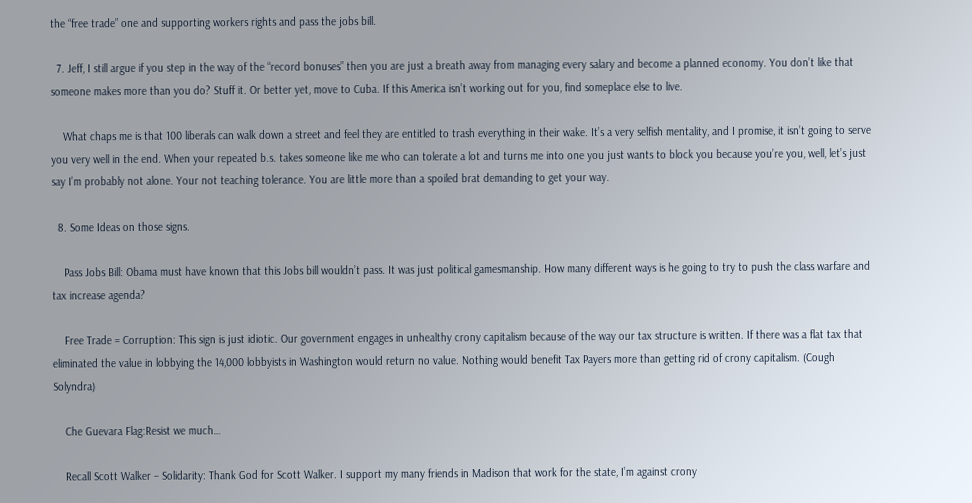the “free trade” one and supporting workers rights and pass the jobs bill.

  7. Jeff, I still argue if you step in the way of the “record bonuses” then you are just a breath away from managing every salary and become a planned economy. You don’t like that someone makes more than you do? Stuff it. Or better yet, move to Cuba. If this America isn’t working out for you, find someplace else to live.

    What chaps me is that 100 liberals can walk down a street and feel they are entitled to trash everything in their wake. It’s a very selfish mentality, and I promise, it isn’t going to serve you very well in the end. When your repeated b.s. takes someone like me who can tolerate a lot and turns me into one you just wants to block you because you’re you, well, let’s just say I’m probably not alone. Your not teaching tolerance. You are little more than a spoiled brat demanding to get your way.

  8. Some Ideas on those signs.

    Pass Jobs Bill: Obama must have known that this Jobs bill wouldn’t pass. It was just political gamesmanship. How many different ways is he going to try to push the class warfare and tax increase agenda?

    Free Trade = Corruption: This sign is just idiotic. Our government engages in unhealthy crony capitalism because of the way our tax structure is written. If there was a flat tax that eliminated the value in lobbying the 14,000 lobbyists in Washington would return no value. Nothing would benefit Tax Payers more than getting rid of crony capitalism. (Cough Solyndra)

    Che Guevara Flag:Resist we much…

    Recall Scott Walker – Solidarity: Thank God for Scott Walker. I support my many friends in Madison that work for the state, I’m against crony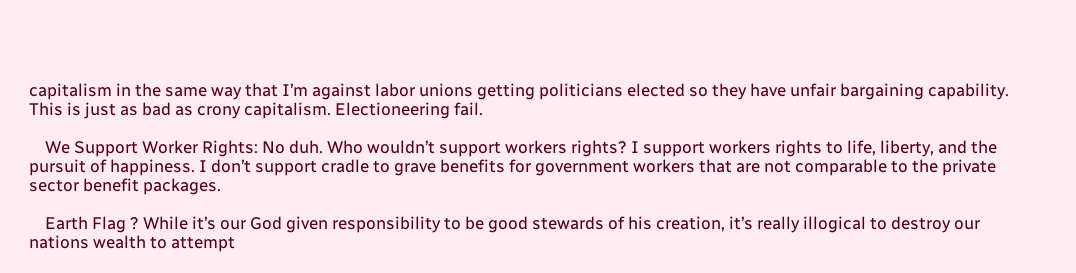capitalism in the same way that I’m against labor unions getting politicians elected so they have unfair bargaining capability. This is just as bad as crony capitalism. Electioneering fail.

    We Support Worker Rights: No duh. Who wouldn’t support workers rights? I support workers rights to life, liberty, and the pursuit of happiness. I don’t support cradle to grave benefits for government workers that are not comparable to the private sector benefit packages.

    Earth Flag ? While it’s our God given responsibility to be good stewards of his creation, it’s really illogical to destroy our nations wealth to attempt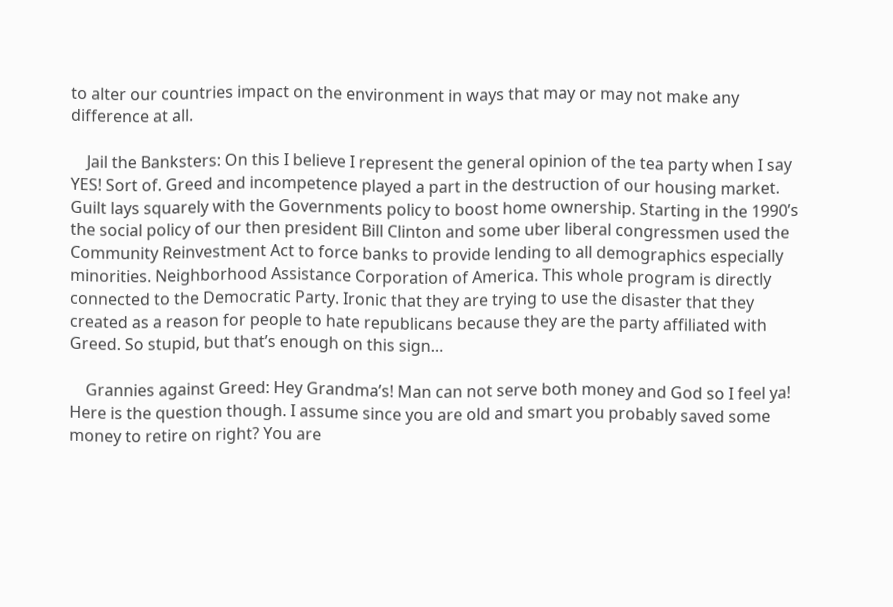to alter our countries impact on the environment in ways that may or may not make any difference at all.

    Jail the Banksters: On this I believe I represent the general opinion of the tea party when I say YES! Sort of. Greed and incompetence played a part in the destruction of our housing market. Guilt lays squarely with the Governments policy to boost home ownership. Starting in the 1990’s the social policy of our then president Bill Clinton and some uber liberal congressmen used the Community Reinvestment Act to force banks to provide lending to all demographics especially minorities. Neighborhood Assistance Corporation of America. This whole program is directly connected to the Democratic Party. Ironic that they are trying to use the disaster that they created as a reason for people to hate republicans because they are the party affiliated with Greed. So stupid, but that’s enough on this sign…

    Grannies against Greed: Hey Grandma’s! Man can not serve both money and God so I feel ya! Here is the question though. I assume since you are old and smart you probably saved some money to retire on right? You are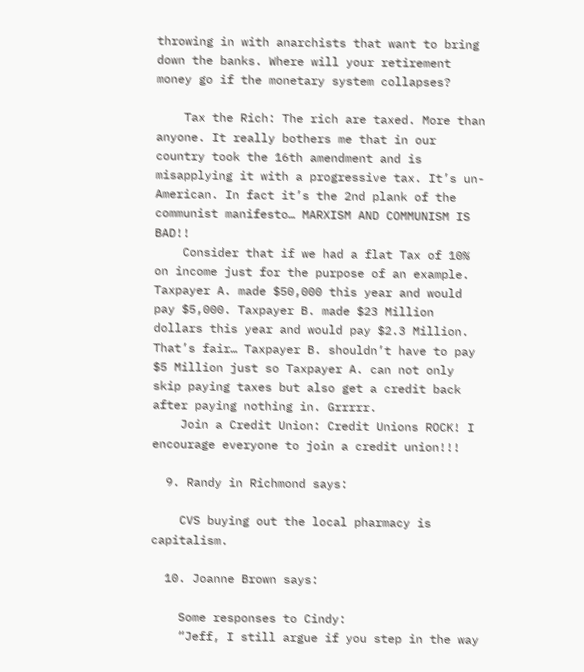throwing in with anarchists that want to bring down the banks. Where will your retirement money go if the monetary system collapses?

    Tax the Rich: The rich are taxed. More than anyone. It really bothers me that in our country took the 16th amendment and is misapplying it with a progressive tax. It’s un-American. In fact it’s the 2nd plank of the communist manifesto… MARXISM AND COMMUNISM IS BAD!!
    Consider that if we had a flat Tax of 10% on income just for the purpose of an example. Taxpayer A. made $50,000 this year and would pay $5,000. Taxpayer B. made $23 Million dollars this year and would pay $2.3 Million. That’s fair… Taxpayer B. shouldn’t have to pay $5 Million just so Taxpayer A. can not only skip paying taxes but also get a credit back after paying nothing in. Grrrrr.
    Join a Credit Union: Credit Unions ROCK! I encourage everyone to join a credit union!!!

  9. Randy in Richmond says:

    CVS buying out the local pharmacy is capitalism.

  10. Joanne Brown says:

    Some responses to Cindy:
    “Jeff, I still argue if you step in the way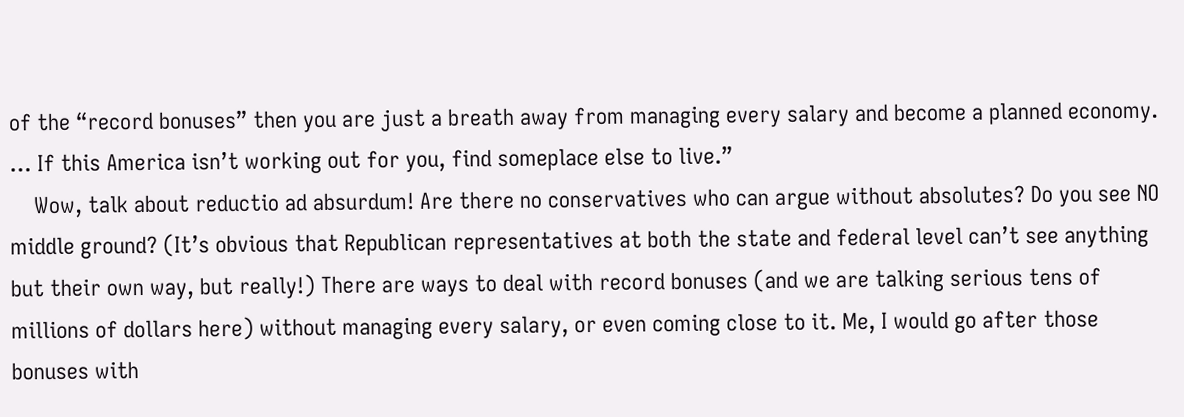of the “record bonuses” then you are just a breath away from managing every salary and become a planned economy. … If this America isn’t working out for you, find someplace else to live.”
    Wow, talk about reductio ad absurdum! Are there no conservatives who can argue without absolutes? Do you see NO middle ground? (It’s obvious that Republican representatives at both the state and federal level can’t see anything but their own way, but really!) There are ways to deal with record bonuses (and we are talking serious tens of millions of dollars here) without managing every salary, or even coming close to it. Me, I would go after those bonuses with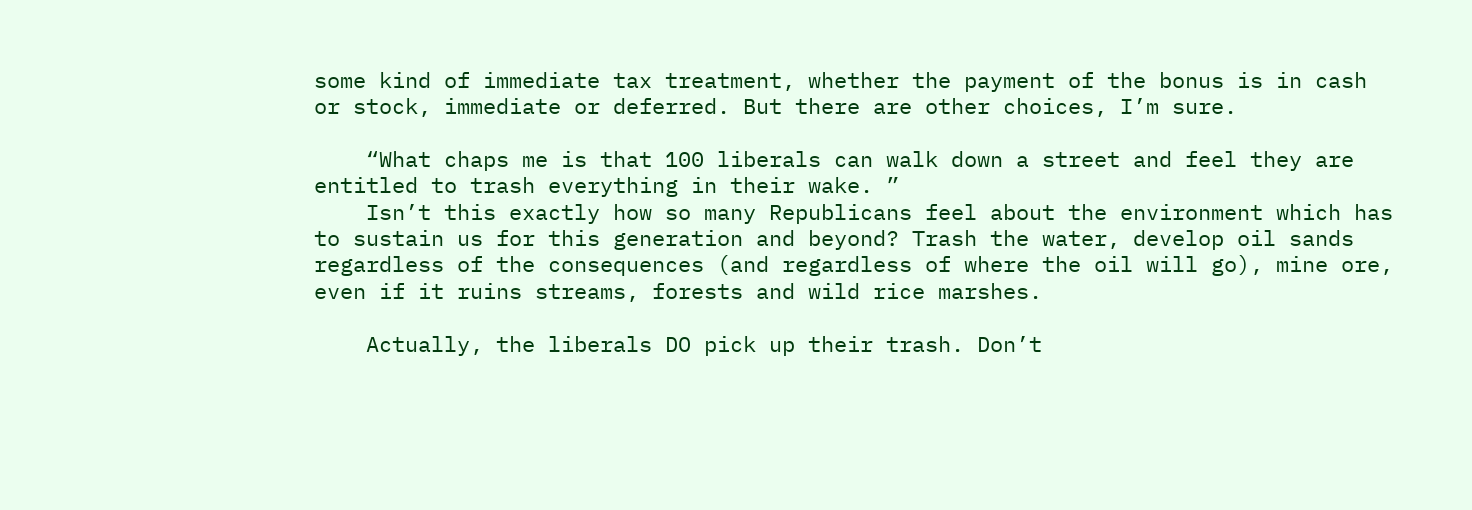some kind of immediate tax treatment, whether the payment of the bonus is in cash or stock, immediate or deferred. But there are other choices, I’m sure.

    “What chaps me is that 100 liberals can walk down a street and feel they are entitled to trash everything in their wake. ”
    Isn’t this exactly how so many Republicans feel about the environment which has to sustain us for this generation and beyond? Trash the water, develop oil sands regardless of the consequences (and regardless of where the oil will go), mine ore, even if it ruins streams, forests and wild rice marshes.

    Actually, the liberals DO pick up their trash. Don’t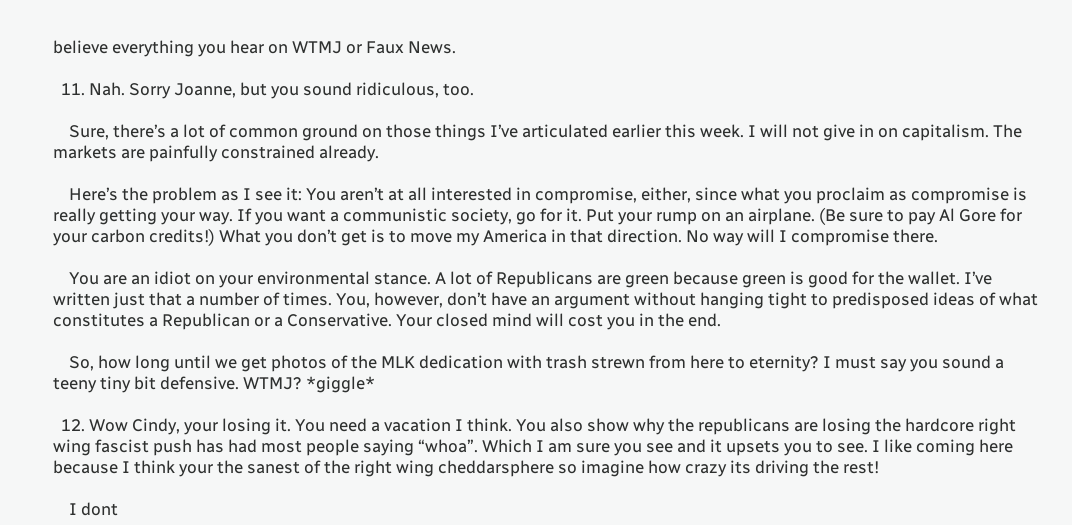believe everything you hear on WTMJ or Faux News.

  11. Nah. Sorry Joanne, but you sound ridiculous, too.

    Sure, there’s a lot of common ground on those things I’ve articulated earlier this week. I will not give in on capitalism. The markets are painfully constrained already.

    Here’s the problem as I see it: You aren’t at all interested in compromise, either, since what you proclaim as compromise is really getting your way. If you want a communistic society, go for it. Put your rump on an airplane. (Be sure to pay Al Gore for your carbon credits!) What you don’t get is to move my America in that direction. No way will I compromise there.

    You are an idiot on your environmental stance. A lot of Republicans are green because green is good for the wallet. I’ve written just that a number of times. You, however, don’t have an argument without hanging tight to predisposed ideas of what constitutes a Republican or a Conservative. Your closed mind will cost you in the end.

    So, how long until we get photos of the MLK dedication with trash strewn from here to eternity? I must say you sound a teeny tiny bit defensive. WTMJ? *giggle*

  12. Wow Cindy, your losing it. You need a vacation I think. You also show why the republicans are losing the hardcore right wing fascist push has had most people saying “whoa”. Which I am sure you see and it upsets you to see. I like coming here because I think your the sanest of the right wing cheddarsphere so imagine how crazy its driving the rest!

    I dont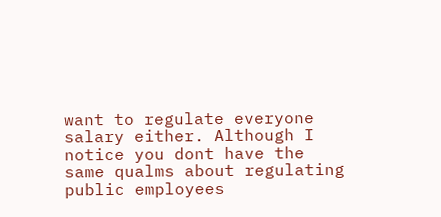want to regulate everyone salary either. Although I notice you dont have the same qualms about regulating public employees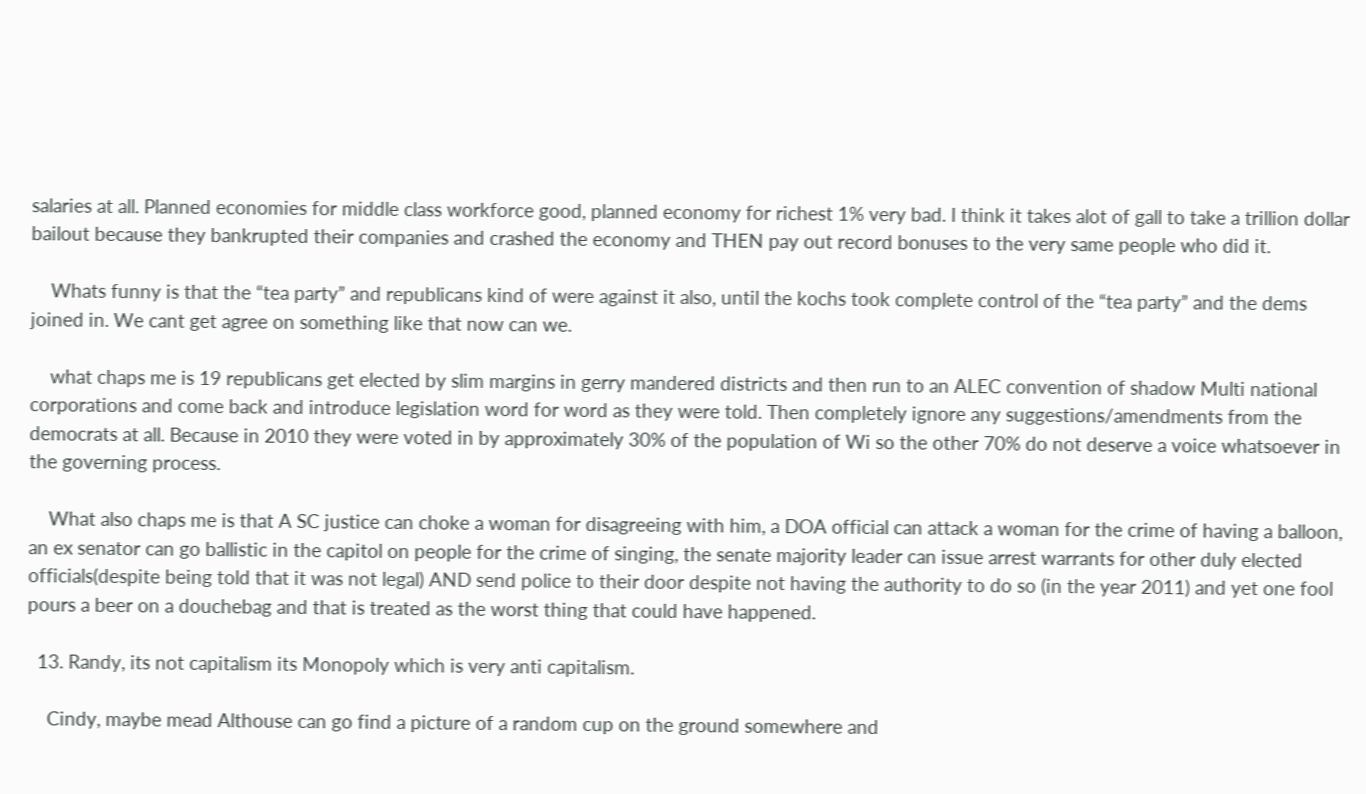salaries at all. Planned economies for middle class workforce good, planned economy for richest 1% very bad. I think it takes alot of gall to take a trillion dollar bailout because they bankrupted their companies and crashed the economy and THEN pay out record bonuses to the very same people who did it.

    Whats funny is that the “tea party” and republicans kind of were against it also, until the kochs took complete control of the “tea party” and the dems joined in. We cant get agree on something like that now can we.

    what chaps me is 19 republicans get elected by slim margins in gerry mandered districts and then run to an ALEC convention of shadow Multi national corporations and come back and introduce legislation word for word as they were told. Then completely ignore any suggestions/amendments from the democrats at all. Because in 2010 they were voted in by approximately 30% of the population of Wi so the other 70% do not deserve a voice whatsoever in the governing process.

    What also chaps me is that A SC justice can choke a woman for disagreeing with him, a DOA official can attack a woman for the crime of having a balloon, an ex senator can go ballistic in the capitol on people for the crime of singing, the senate majority leader can issue arrest warrants for other duly elected officials(despite being told that it was not legal) AND send police to their door despite not having the authority to do so (in the year 2011) and yet one fool pours a beer on a douchebag and that is treated as the worst thing that could have happened.

  13. Randy, its not capitalism its Monopoly which is very anti capitalism.

    Cindy, maybe mead Althouse can go find a picture of a random cup on the ground somewhere and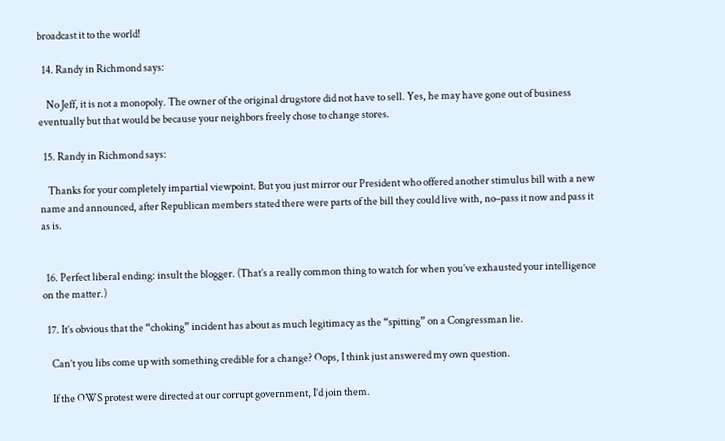broadcast it to the world!

  14. Randy in Richmond says:

    No Jeff, it is not a monopoly. The owner of the original drugstore did not have to sell. Yes, he may have gone out of business eventually but that would be because your neighbors freely chose to change stores.

  15. Randy in Richmond says:

    Thanks for your completely impartial viewpoint. But you just mirror our President who offered another stimulus bill with a new name and announced, after Republican members stated there were parts of the bill they could live with, no–pass it now and pass it as is.


  16. Perfect liberal ending: insult the blogger. (That’s a really common thing to watch for when you’ve exhausted your intelligence on the matter.)

  17. It’s obvious that the “choking” incident has about as much legitimacy as the “spitting” on a Congressman lie.

    Can’t you libs come up with something credible for a change? Oops, I think just answered my own question.

    If the OWS protest were directed at our corrupt government, I’d join them.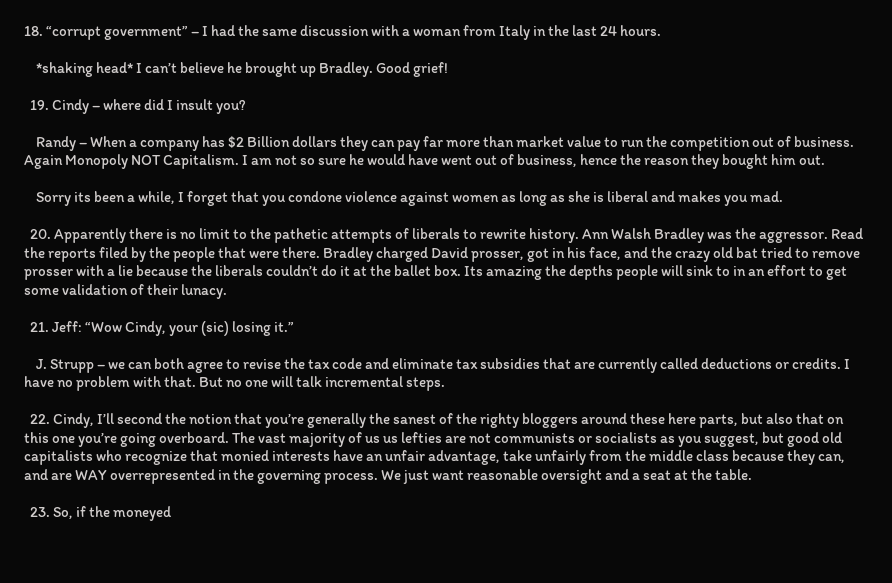18. “corrupt government” – I had the same discussion with a woman from Italy in the last 24 hours.

    *shaking head* I can’t believe he brought up Bradley. Good grief!

  19. Cindy – where did I insult you?

    Randy – When a company has $2 Billion dollars they can pay far more than market value to run the competition out of business. Again Monopoly NOT Capitalism. I am not so sure he would have went out of business, hence the reason they bought him out.

    Sorry its been a while, I forget that you condone violence against women as long as she is liberal and makes you mad.

  20. Apparently there is no limit to the pathetic attempts of liberals to rewrite history. Ann Walsh Bradley was the aggressor. Read the reports filed by the people that were there. Bradley charged David prosser, got in his face, and the crazy old bat tried to remove prosser with a lie because the liberals couldn’t do it at the ballet box. Its amazing the depths people will sink to in an effort to get some validation of their lunacy.

  21. Jeff: “Wow Cindy, your (sic) losing it.”

    J. Strupp – we can both agree to revise the tax code and eliminate tax subsidies that are currently called deductions or credits. I have no problem with that. But no one will talk incremental steps.

  22. Cindy, I’ll second the notion that you’re generally the sanest of the righty bloggers around these here parts, but also that on this one you’re going overboard. The vast majority of us us lefties are not communists or socialists as you suggest, but good old capitalists who recognize that monied interests have an unfair advantage, take unfairly from the middle class because they can, and are WAY overrepresented in the governing process. We just want reasonable oversight and a seat at the table.

  23. So, if the moneyed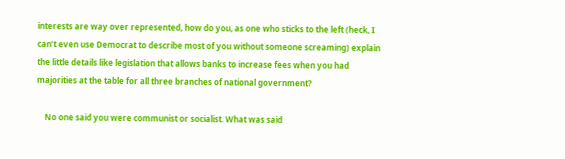interests are way over represented, how do you, as one who sticks to the left (heck, I can’t even use Democrat to describe most of you without someone screaming) explain the little details like legislation that allows banks to increase fees when you had majorities at the table for all three branches of national government?

    No one said you were communist or socialist. What was said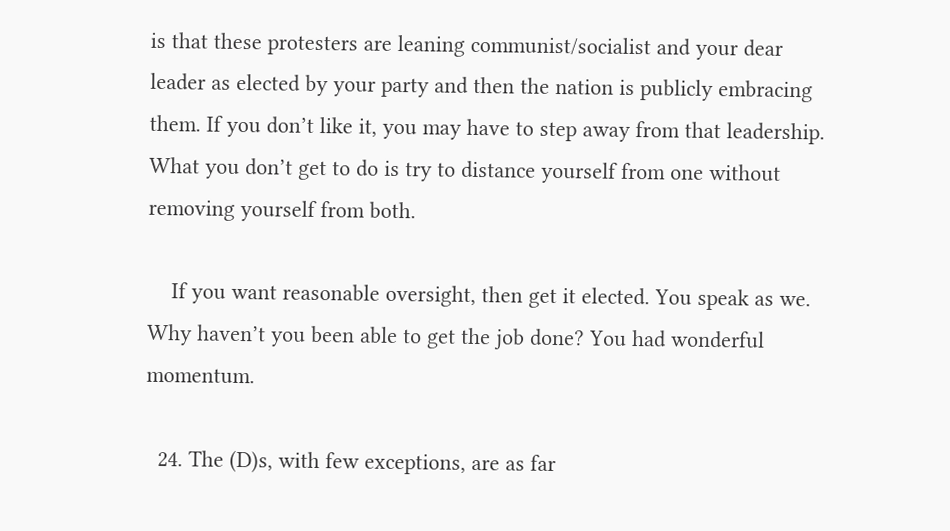is that these protesters are leaning communist/socialist and your dear leader as elected by your party and then the nation is publicly embracing them. If you don’t like it, you may have to step away from that leadership. What you don’t get to do is try to distance yourself from one without removing yourself from both.

    If you want reasonable oversight, then get it elected. You speak as we. Why haven’t you been able to get the job done? You had wonderful momentum.

  24. The (D)s, with few exceptions, are as far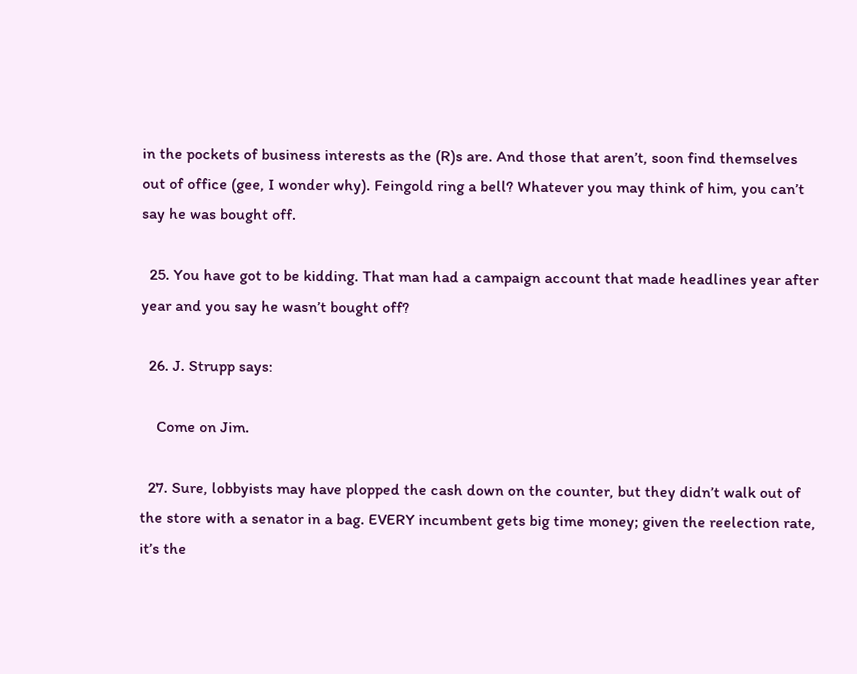in the pockets of business interests as the (R)s are. And those that aren’t, soon find themselves out of office (gee, I wonder why). Feingold ring a bell? Whatever you may think of him, you can’t say he was bought off.

  25. You have got to be kidding. That man had a campaign account that made headlines year after year and you say he wasn’t bought off?

  26. J. Strupp says:

    Come on Jim.

  27. Sure, lobbyists may have plopped the cash down on the counter, but they didn’t walk out of the store with a senator in a bag. EVERY incumbent gets big time money; given the reelection rate, it’s the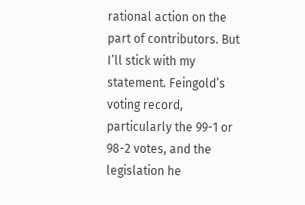rational action on the part of contributors. But I’ll stick with my statement. Feingold’s voting record, particularly the 99-1 or 98-2 votes, and the legislation he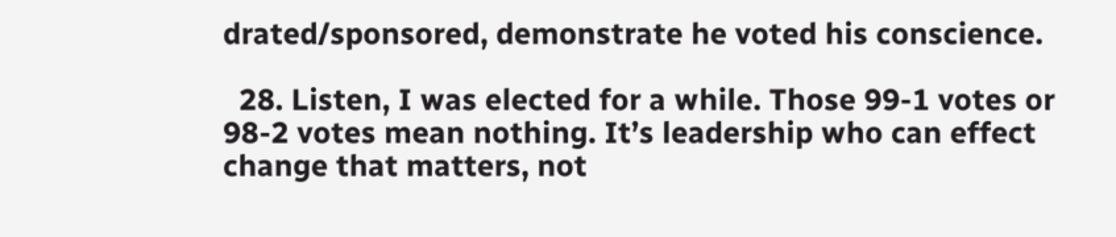drated/sponsored, demonstrate he voted his conscience.

  28. Listen, I was elected for a while. Those 99-1 votes or 98-2 votes mean nothing. It’s leadership who can effect change that matters, not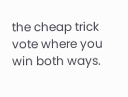the cheap trick vote where you win both ways.